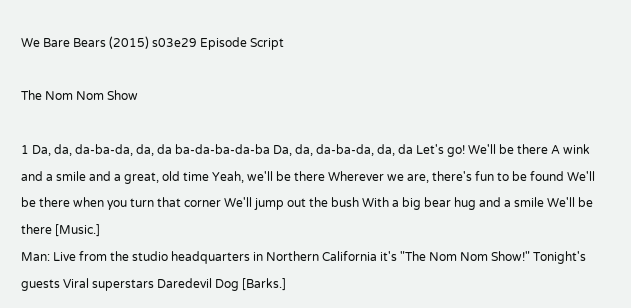We Bare Bears (2015) s03e29 Episode Script

The Nom Nom Show

1 Da, da, da-ba-da, da, da ba-da-ba-da-ba Da, da, da-ba-da, da, da Let's go! We'll be there A wink and a smile and a great, old time Yeah, we'll be there Wherever we are, there's fun to be found We'll be there when you turn that corner We'll jump out the bush With a big bear hug and a smile We'll be there [Music.]
Man: Live from the studio headquarters in Northern California it's "The Nom Nom Show!" Tonight's guests Viral superstars Daredevil Dog [Barks.]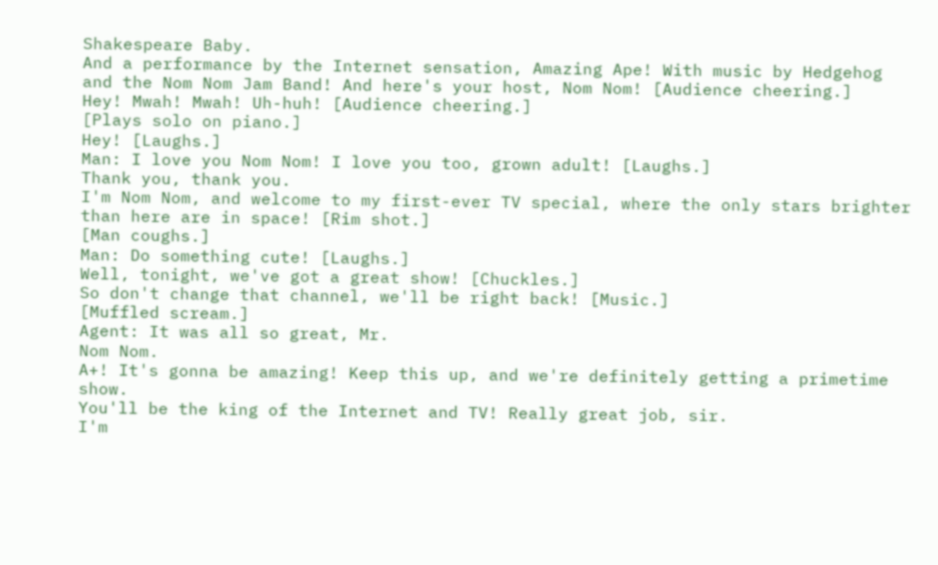Shakespeare Baby.
And a performance by the Internet sensation, Amazing Ape! With music by Hedgehog and the Nom Nom Jam Band! And here's your host, Nom Nom! [Audience cheering.]
Hey! Mwah! Mwah! Uh-huh! [Audience cheering.]
[Plays solo on piano.]
Hey! [Laughs.]
Man: I love you Nom Nom! I love you too, grown adult! [Laughs.]
Thank you, thank you.
I'm Nom Nom, and welcome to my first-ever TV special, where the only stars brighter than here are in space! [Rim shot.]
[Man coughs.]
Man: Do something cute! [Laughs.]
Well, tonight, we've got a great show! [Chuckles.]
So don't change that channel, we'll be right back! [Music.]
[Muffled scream.]
Agent: It was all so great, Mr.
Nom Nom.
A+! It's gonna be amazing! Keep this up, and we're definitely getting a primetime show.
You'll be the king of the Internet and TV! Really great job, sir.
I'm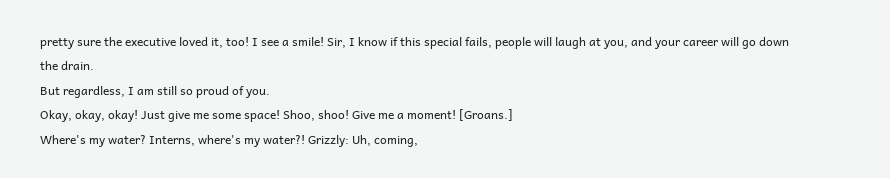pretty sure the executive loved it, too! I see a smile! Sir, I know if this special fails, people will laugh at you, and your career will go down the drain.
But regardless, I am still so proud of you.
Okay, okay, okay! Just give me some space! Shoo, shoo! Give me a moment! [Groans.]
Where's my water? Interns, where's my water?! Grizzly: Uh, coming,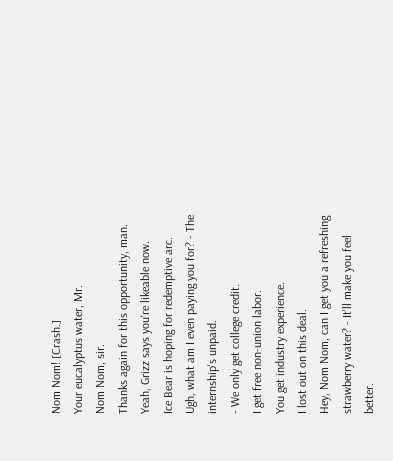Nom Nom! [Crash.]
Your eucalyptus water, Mr.
Nom Nom, sir.
Thanks again for this opportunity, man.
Yeah, Grizz says you're likeable now.
Ice Bear is hoping for redemptive arc.
Ugh, what am I even paying you for? - The internship's unpaid.
- We only get college credit.
I get free non-union labor.
You get industry experience.
I lost out on this deal.
Hey, Nom Nom, can I get you a refreshing strawberry water? - It'll make you feel better.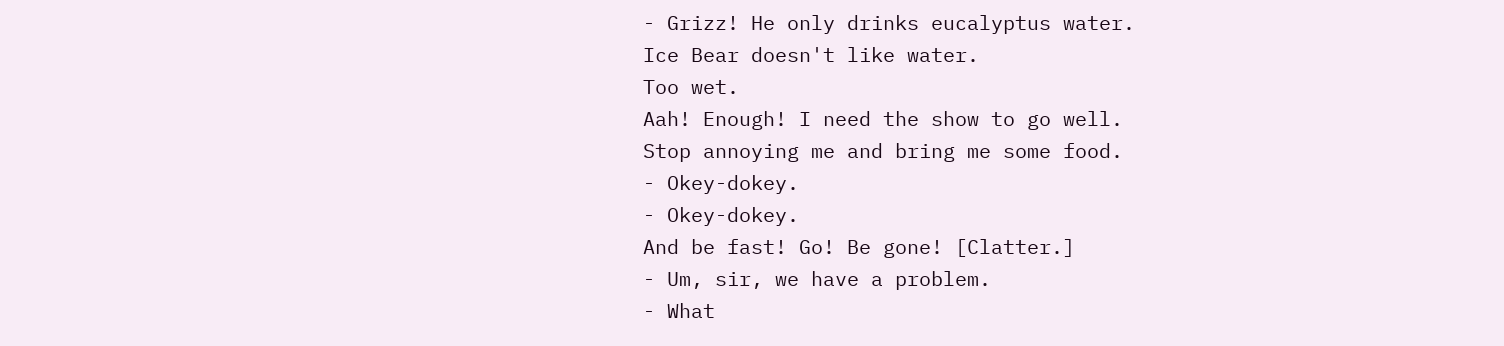- Grizz! He only drinks eucalyptus water.
Ice Bear doesn't like water.
Too wet.
Aah! Enough! I need the show to go well.
Stop annoying me and bring me some food.
- Okey-dokey.
- Okey-dokey.
And be fast! Go! Be gone! [Clatter.]
- Um, sir, we have a problem.
- What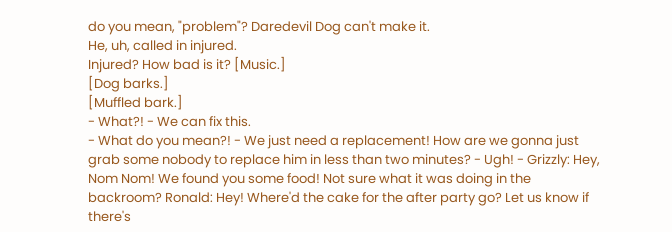do you mean, "problem"? Daredevil Dog can't make it.
He, uh, called in injured.
Injured? How bad is it? [Music.]
[Dog barks.]
[Muffled bark.]
- What?! - We can fix this.
- What do you mean?! - We just need a replacement! How are we gonna just grab some nobody to replace him in less than two minutes? - Ugh! - Grizzly: Hey, Nom Nom! We found you some food! Not sure what it was doing in the backroom? Ronald: Hey! Where'd the cake for the after party go? Let us know if there's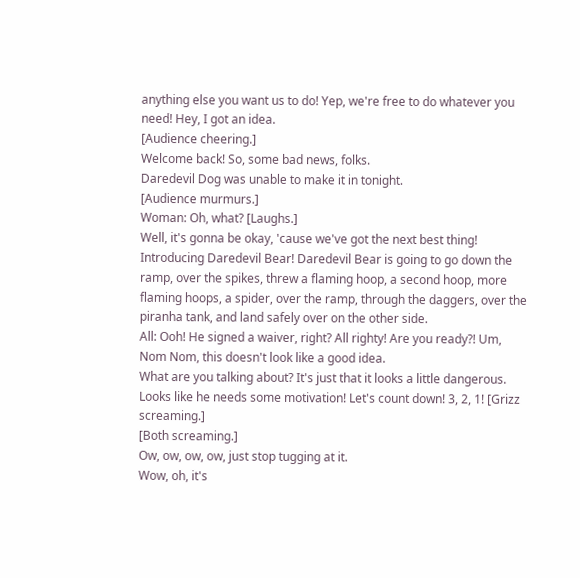anything else you want us to do! Yep, we're free to do whatever you need! Hey, I got an idea.
[Audience cheering.]
Welcome back! So, some bad news, folks.
Daredevil Dog was unable to make it in tonight.
[Audience murmurs.]
Woman: Oh, what? [Laughs.]
Well, it's gonna be okay, 'cause we've got the next best thing! Introducing Daredevil Bear! Daredevil Bear is going to go down the ramp, over the spikes, threw a flaming hoop, a second hoop, more flaming hoops, a spider, over the ramp, through the daggers, over the piranha tank, and land safely over on the other side.
All: Ooh! He signed a waiver, right? All righty! Are you ready?! Um, Nom Nom, this doesn't look like a good idea.
What are you talking about? It's just that it looks a little dangerous.
Looks like he needs some motivation! Let's count down! 3, 2, 1! [Grizz screaming.]
[Both screaming.]
Ow, ow, ow, ow, just stop tugging at it.
Wow, oh, it's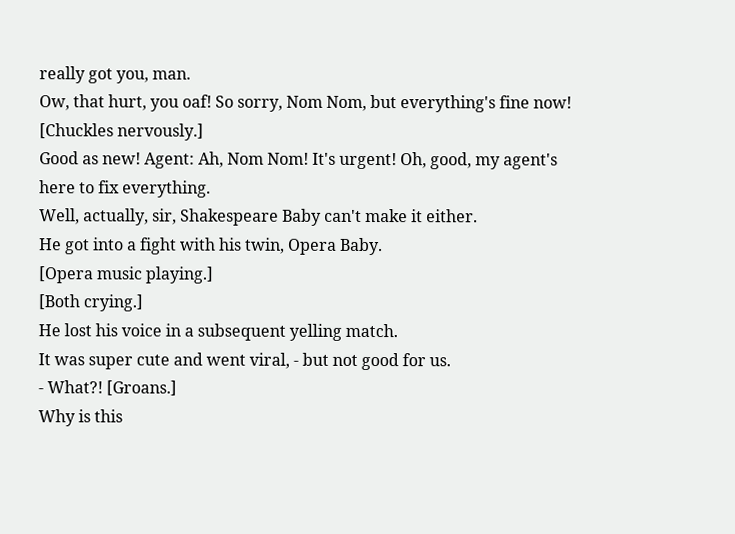really got you, man.
Ow, that hurt, you oaf! So sorry, Nom Nom, but everything's fine now! [Chuckles nervously.]
Good as new! Agent: Ah, Nom Nom! It's urgent! Oh, good, my agent's here to fix everything.
Well, actually, sir, Shakespeare Baby can't make it either.
He got into a fight with his twin, Opera Baby.
[Opera music playing.]
[Both crying.]
He lost his voice in a subsequent yelling match.
It was super cute and went viral, - but not good for us.
- What?! [Groans.]
Why is this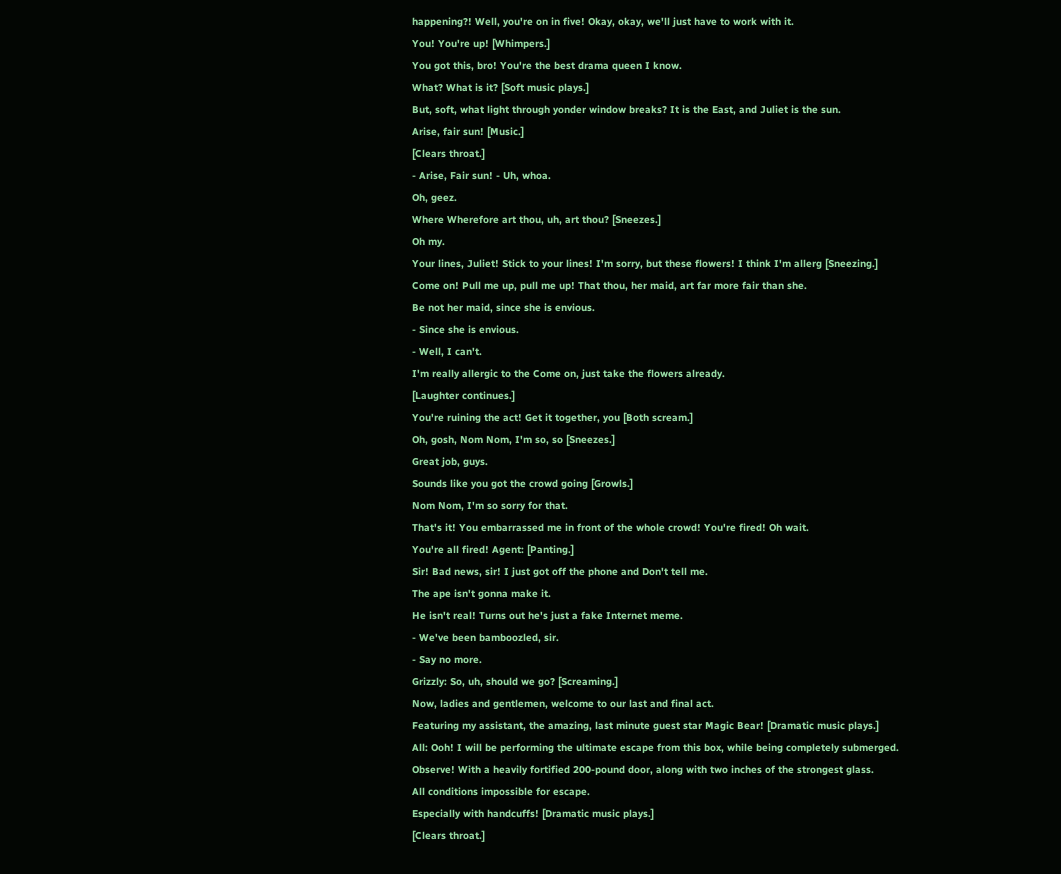happening?! Well, you're on in five! Okay, okay, we'll just have to work with it.
You! You're up! [Whimpers.]
You got this, bro! You're the best drama queen I know.
What? What is it? [Soft music plays.]
But, soft, what light through yonder window breaks? It is the East, and Juliet is the sun.
Arise, fair sun! [Music.]
[Clears throat.]
- Arise, Fair sun! - Uh, whoa.
Oh, geez.
Where Wherefore art thou, uh, art thou? [Sneezes.]
Oh my.
Your lines, Juliet! Stick to your lines! I'm sorry, but these flowers! I think I'm allerg [Sneezing.]
Come on! Pull me up, pull me up! That thou, her maid, art far more fair than she.
Be not her maid, since she is envious.
- Since she is envious.
- Well, I can't.
I'm really allergic to the Come on, just take the flowers already.
[Laughter continues.]
You're ruining the act! Get it together, you [Both scream.]
Oh, gosh, Nom Nom, I'm so, so [Sneezes.]
Great job, guys.
Sounds like you got the crowd going [Growls.]
Nom Nom, I'm so sorry for that.
That's it! You embarrassed me in front of the whole crowd! You're fired! Oh wait.
You're all fired! Agent: [Panting.]
Sir! Bad news, sir! I just got off the phone and Don't tell me.
The ape isn't gonna make it.
He isn't real! Turns out he's just a fake Internet meme.
- We've been bamboozled, sir.
- Say no more.
Grizzly: So, uh, should we go? [Screaming.]
Now, ladies and gentlemen, welcome to our last and final act.
Featuring my assistant, the amazing, last minute guest star Magic Bear! [Dramatic music plays.]
All: Ooh! I will be performing the ultimate escape from this box, while being completely submerged.
Observe! With a heavily fortified 200-pound door, along with two inches of the strongest glass.
All conditions impossible for escape.
Especially with handcuffs! [Dramatic music plays.]
[Clears throat.]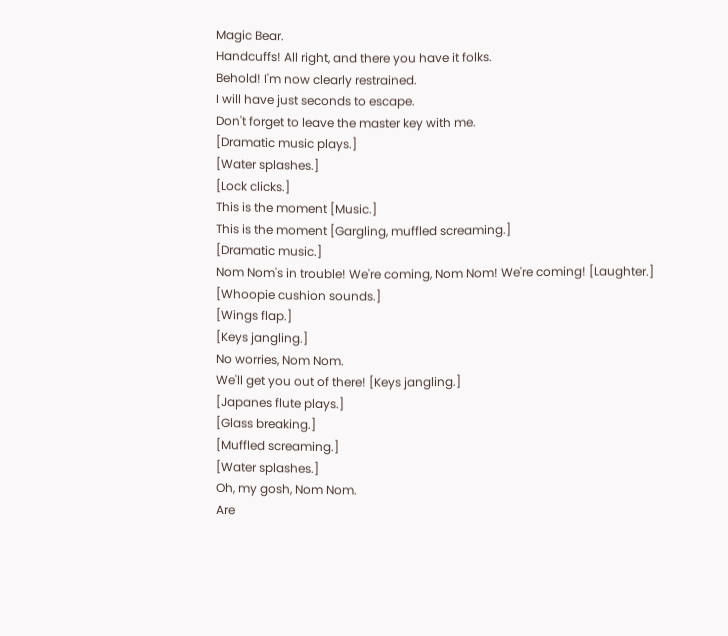Magic Bear.
Handcuffs! All right, and there you have it folks.
Behold! I'm now clearly restrained.
I will have just seconds to escape.
Don't forget to leave the master key with me.
[Dramatic music plays.]
[Water splashes.]
[Lock clicks.]
This is the moment [Music.]
This is the moment [Gargling, muffled screaming.]
[Dramatic music.]
Nom Nom's in trouble! We're coming, Nom Nom! We're coming! [Laughter.]
[Whoopie cushion sounds.]
[Wings flap.]
[Keys jangling.]
No worries, Nom Nom.
We'll get you out of there! [Keys jangling.]
[Japanes flute plays.]
[Glass breaking.]
[Muffled screaming.]
[Water splashes.]
Oh, my gosh, Nom Nom.
Are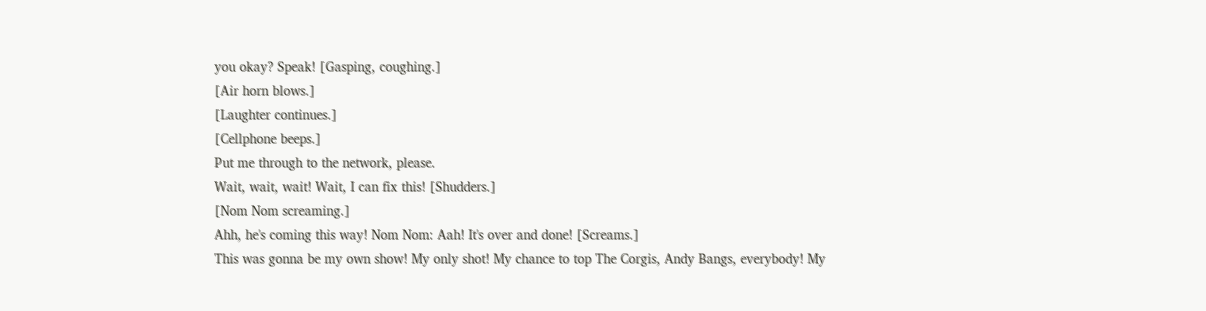you okay? Speak! [Gasping, coughing.]
[Air horn blows.]
[Laughter continues.]
[Cellphone beeps.]
Put me through to the network, please.
Wait, wait, wait! Wait, I can fix this! [Shudders.]
[Nom Nom screaming.]
Ahh, he's coming this way! Nom Nom: Aah! It's over and done! [Screams.]
This was gonna be my own show! My only shot! My chance to top The Corgis, Andy Bangs, everybody! My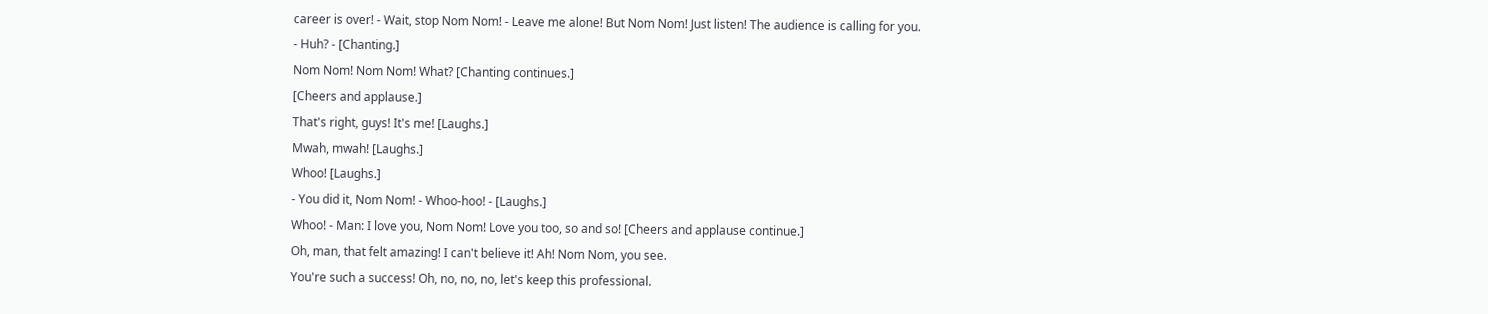career is over! - Wait, stop Nom Nom! - Leave me alone! But Nom Nom! Just listen! The audience is calling for you.
- Huh? - [Chanting.]
Nom Nom! Nom Nom! What? [Chanting continues.]
[Cheers and applause.]
That's right, guys! It's me! [Laughs.]
Mwah, mwah! [Laughs.]
Whoo! [Laughs.]
- You did it, Nom Nom! - Whoo-hoo! - [Laughs.]
Whoo! - Man: I love you, Nom Nom! Love you too, so and so! [Cheers and applause continue.]
Oh, man, that felt amazing! I can't believe it! Ah! Nom Nom, you see.
You're such a success! Oh, no, no, no, let's keep this professional.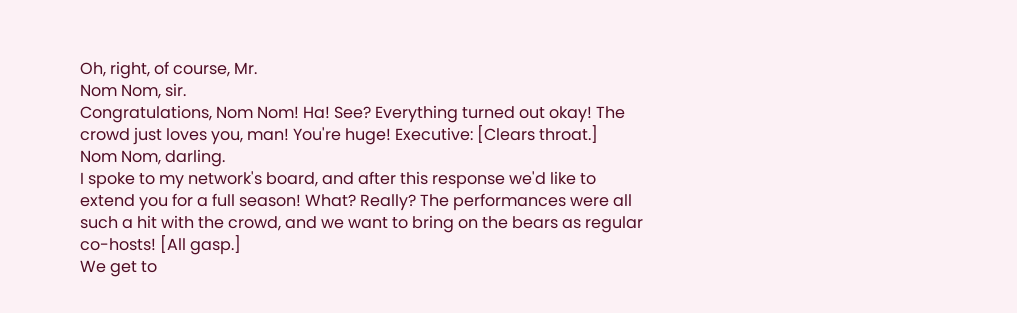Oh, right, of course, Mr.
Nom Nom, sir.
Congratulations, Nom Nom! Ha! See? Everything turned out okay! The crowd just loves you, man! You're huge! Executive: [Clears throat.]
Nom Nom, darling.
I spoke to my network's board, and after this response we'd like to extend you for a full season! What? Really? The performances were all such a hit with the crowd, and we want to bring on the bears as regular co-hosts! [All gasp.]
We get to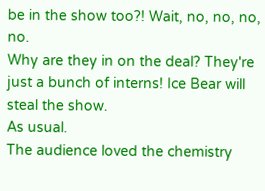be in the show too?! Wait, no, no, no, no.
Why are they in on the deal? They're just a bunch of interns! Ice Bear will steal the show.
As usual.
The audience loved the chemistry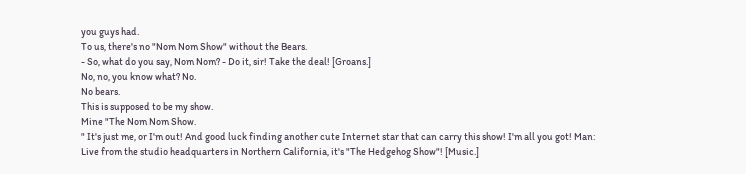you guys had.
To us, there's no "Nom Nom Show" without the Bears.
- So, what do you say, Nom Nom? - Do it, sir! Take the deal! [Groans.]
No, no, you know what? No.
No bears.
This is supposed to be my show.
Mine "The Nom Nom Show.
" It's just me, or I'm out! And good luck finding another cute Internet star that can carry this show! I'm all you got! Man: Live from the studio headquarters in Northern California, it's "The Hedgehog Show"! [Music.]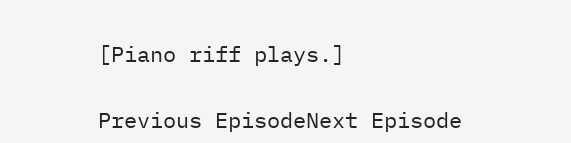[Piano riff plays.]

Previous EpisodeNext Episode